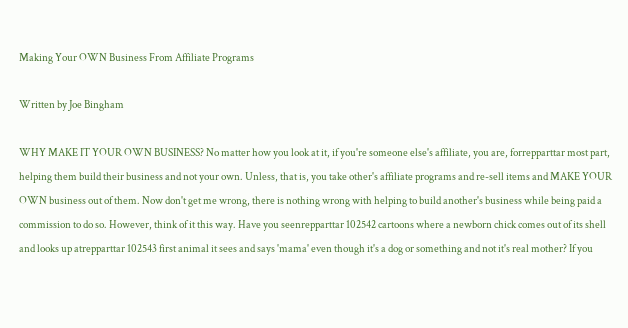Making Your OWN Business From Affiliate Programs

Written by Joe Bingham

WHY MAKE IT YOUR OWN BUSINESS? No matter how you look at it, if you're someone else's affiliate, you are, forrepparttar most part, helping them build their business and not your own. Unless, that is, you take other's affiliate programs and re-sell items and MAKE YOUR OWN business out of them. Now don't get me wrong, there is nothing wrong with helping to build another's business while being paid a commission to do so. However, think of it this way. Have you seenrepparttar 102542 cartoons where a newborn chick comes out of its shell and looks up atrepparttar 102543 first animal it sees and says 'mama' even though it's a dog or something and not it's real mother? If you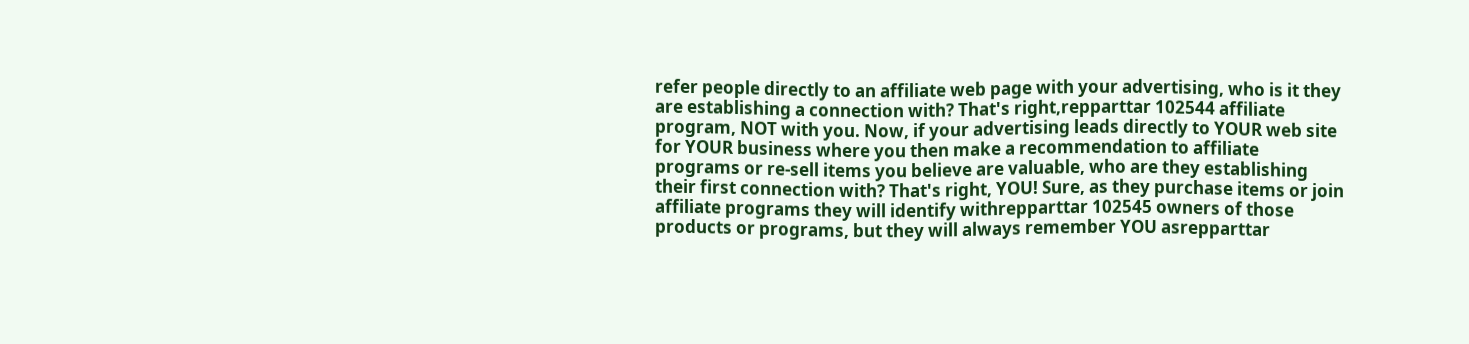refer people directly to an affiliate web page with your advertising, who is it they are establishing a connection with? That's right,repparttar 102544 affiliate program, NOT with you. Now, if your advertising leads directly to YOUR web site for YOUR business where you then make a recommendation to affiliate programs or re-sell items you believe are valuable, who are they establishing their first connection with? That's right, YOU! Sure, as they purchase items or join affiliate programs they will identify withrepparttar 102545 owners of those products or programs, but they will always remember YOU asrepparttar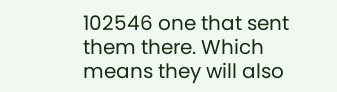102546 one that sent them there. Which means they will also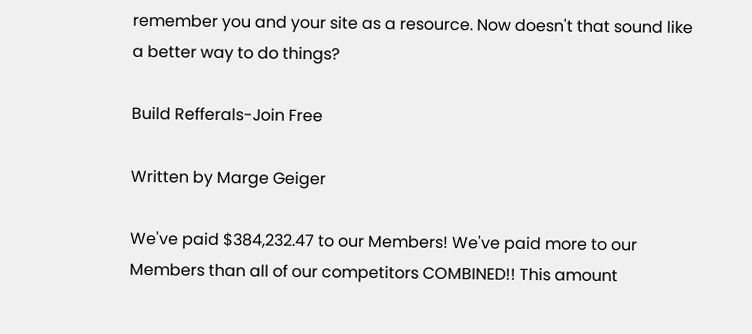remember you and your site as a resource. Now doesn't that sound like a better way to do things?

Build Refferals-Join Free

Written by Marge Geiger

We've paid $384,232.47 to our Members! We've paid more to our Members than all of our competitors COMBINED!! This amount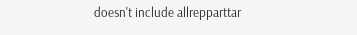doesn't include allrepparttar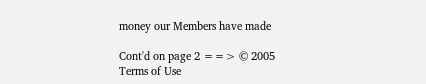money our Members have made

Cont'd on page 2 ==> © 2005
Terms of Use